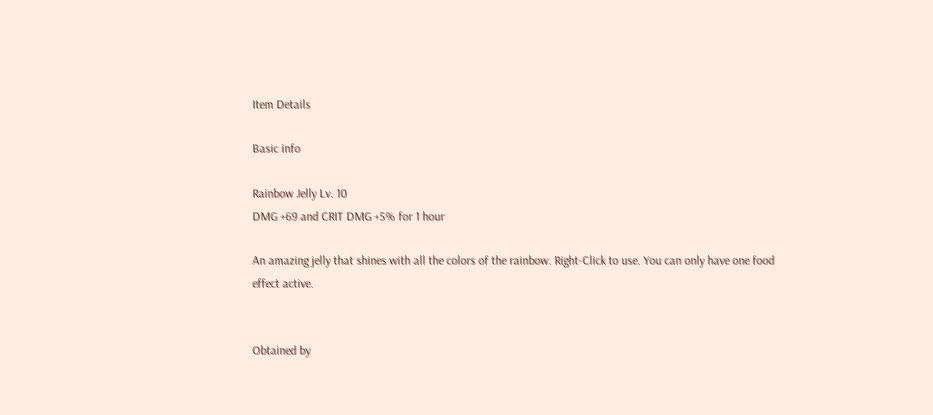Item Details

Basic info

Rainbow Jelly Lv. 10
DMG +69 and CRIT DMG +5% for 1 hour

An amazing jelly that shines with all the colors of the rainbow. Right-Click to use. You can only have one food effect active.


Obtained by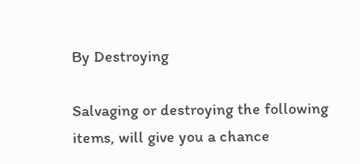By Destroying

Salvaging or destroying the following items, will give you a chance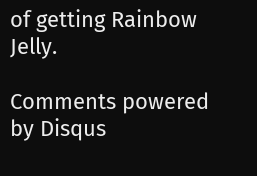of getting Rainbow Jelly.

Comments powered by Disqus